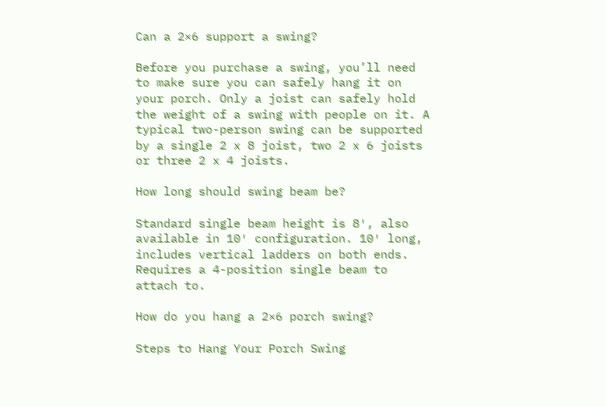Can a 2×6 support a swing?

Before you purchase a swing, you’ll need to make sure you can safely hang it on your porch. Only a joist can safely hold the weight of a swing with people on it. A typical two-person swing can be supported by a single 2 x 8 joist, two 2 x 6 joists or three 2 x 4 joists.

How long should swing beam be?

Standard single beam height is 8′, also available in 10′ configuration. 10′ long, includes vertical ladders on both ends. Requires a 4-position single beam to attach to.

How do you hang a 2×6 porch swing?

Steps to Hang Your Porch Swing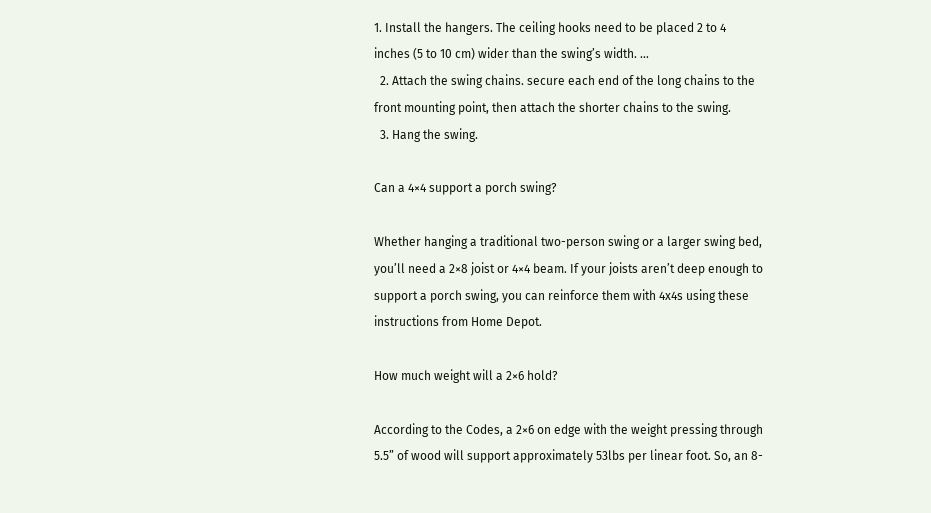1. Install the hangers. The ceiling hooks need to be placed 2 to 4 inches (5 to 10 cm) wider than the swing’s width. …
  2. Attach the swing chains. secure each end of the long chains to the front mounting point, then attach the shorter chains to the swing.
  3. Hang the swing.

Can a 4×4 support a porch swing?

Whether hanging a traditional two-person swing or a larger swing bed, you’ll need a 2×8 joist or 4×4 beam. If your joists aren’t deep enough to support a porch swing, you can reinforce them with 4x4s using these instructions from Home Depot.

How much weight will a 2×6 hold?

According to the Codes, a 2×6 on edge with the weight pressing through 5.5” of wood will support approximately 53lbs per linear foot. So, an 8-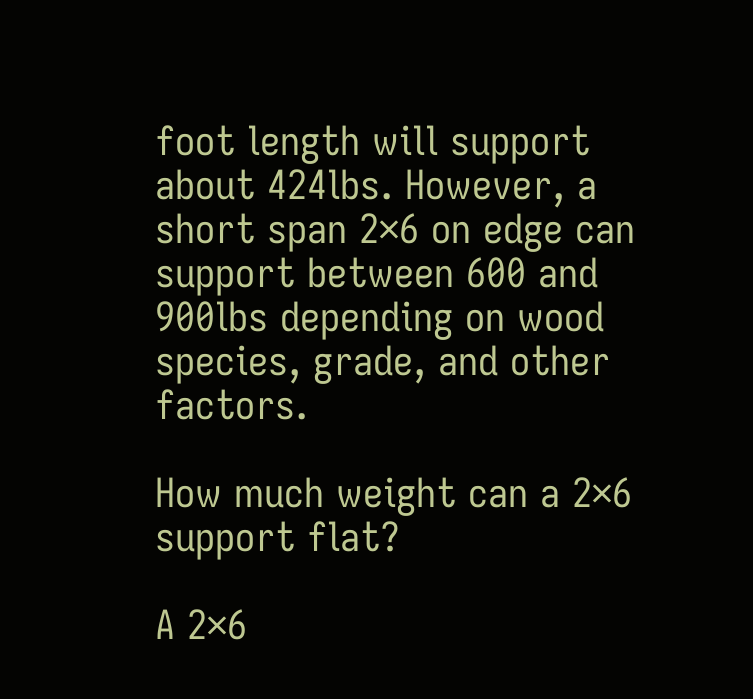foot length will support about 424lbs. However, a short span 2×6 on edge can support between 600 and 900lbs depending on wood species, grade, and other factors.

How much weight can a 2×6 support flat?

A 2×6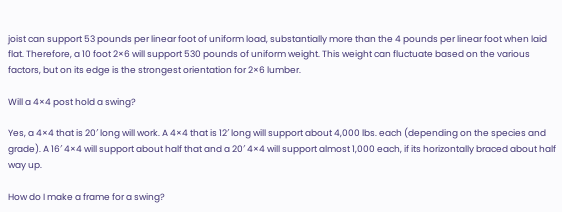joist can support 53 pounds per linear foot of uniform load, substantially more than the 4 pounds per linear foot when laid flat. Therefore, a 10 foot 2×6 will support 530 pounds of uniform weight. This weight can fluctuate based on the various factors, but on its edge is the strongest orientation for 2×6 lumber.

Will a 4×4 post hold a swing?

Yes, a 4×4 that is 20′ long will work. A 4×4 that is 12′ long will support about 4,000 lbs. each (depending on the species and grade). A 16′ 4×4 will support about half that and a 20′ 4×4 will support almost 1,000 each, if its horizontally braced about half way up.

How do I make a frame for a swing?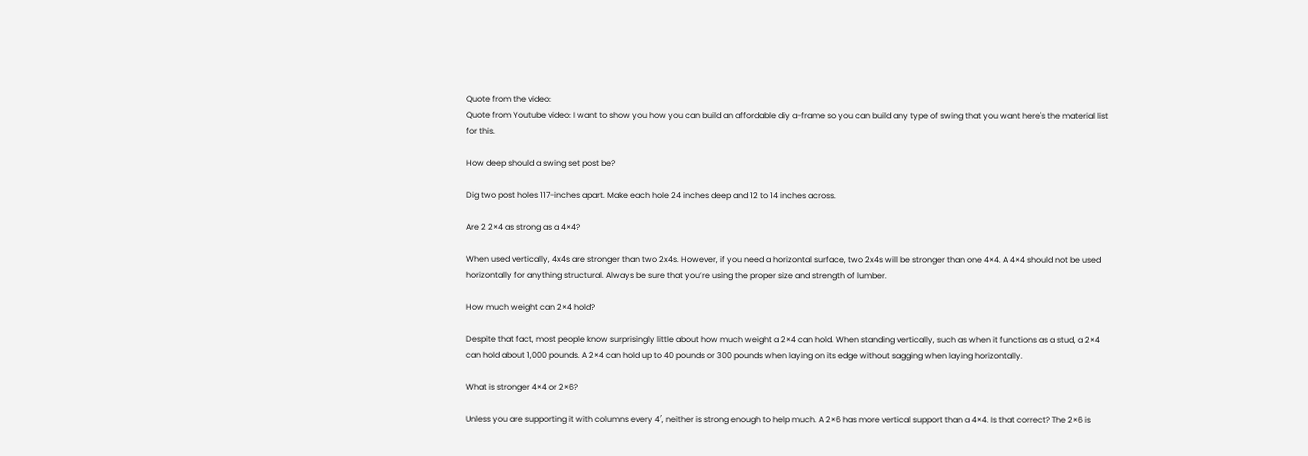Quote from the video:
Quote from Youtube video: I want to show you how you can build an affordable diy a-frame so you can build any type of swing that you want here's the material list for this.

How deep should a swing set post be?

Dig two post holes 117-inches apart. Make each hole 24 inches deep and 12 to 14 inches across.

Are 2 2×4 as strong as a 4×4?

When used vertically, 4x4s are stronger than two 2x4s. However, if you need a horizontal surface, two 2x4s will be stronger than one 4×4. A 4×4 should not be used horizontally for anything structural. Always be sure that you’re using the proper size and strength of lumber.

How much weight can 2×4 hold?

Despite that fact, most people know surprisingly little about how much weight a 2×4 can hold. When standing vertically, such as when it functions as a stud, a 2×4 can hold about 1,000 pounds. A 2×4 can hold up to 40 pounds or 300 pounds when laying on its edge without sagging when laying horizontally.

What is stronger 4×4 or 2×6?

Unless you are supporting it with columns every 4′, neither is strong enough to help much. A 2×6 has more vertical support than a 4×4. Is that correct? The 2×6 is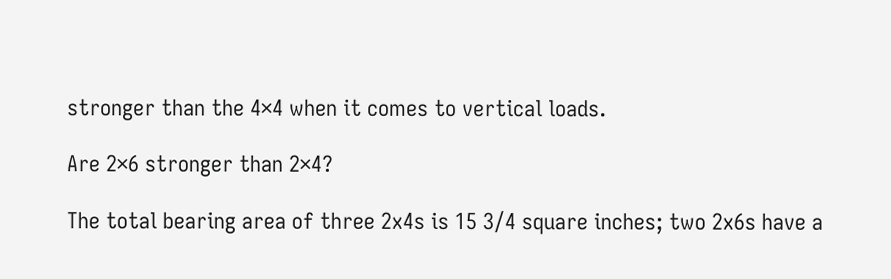stronger than the 4×4 when it comes to vertical loads.

Are 2×6 stronger than 2×4?

The total bearing area of three 2x4s is 15 3/4 square inches; two 2x6s have a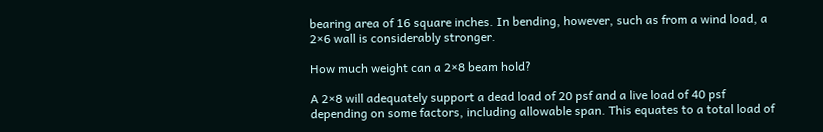bearing area of 16 square inches. In bending, however, such as from a wind load, a 2×6 wall is considerably stronger.

How much weight can a 2×8 beam hold?

A 2×8 will adequately support a dead load of 20 psf and a live load of 40 psf depending on some factors, including allowable span. This equates to a total load of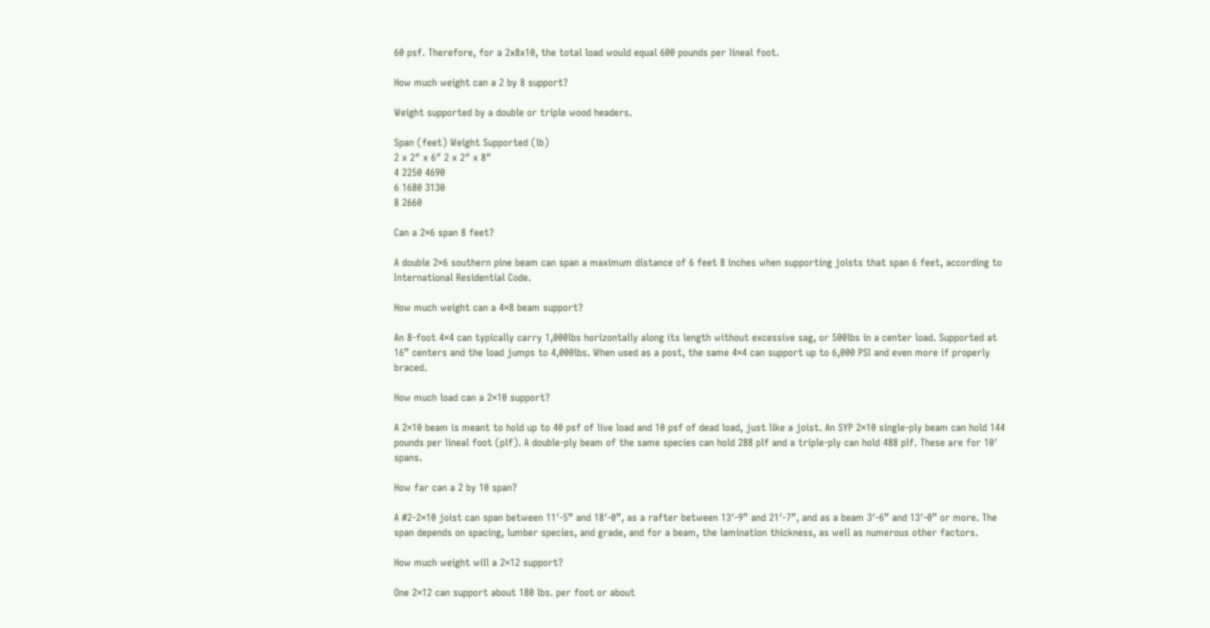60 psf. Therefore, for a 2x8x10, the total load would equal 600 pounds per lineal foot.

How much weight can a 2 by 8 support?

Weight supported by a double or triple wood headers.

Span (feet) Weight Supported (lb)
2 x 2″ x 6″ 2 x 2″ x 8″
4 2250 4690
6 1680 3130
8 2660

Can a 2×6 span 8 feet?

A double 2×6 southern pine beam can span a maximum distance of 6 feet 8 inches when supporting joists that span 6 feet, according to International Residential Code.

How much weight can a 4×8 beam support?

An 8-foot 4×4 can typically carry 1,000lbs horizontally along its length without excessive sag, or 500lbs in a center load. Supported at 16” centers and the load jumps to 4,000lbs. When used as a post, the same 4×4 can support up to 6,000 PSI and even more if properly braced.

How much load can a 2×10 support?

A 2×10 beam is meant to hold up to 40 psf of live load and 10 psf of dead load, just like a joist. An SYP 2×10 single-ply beam can hold 144 pounds per lineal foot (plf). A double-ply beam of the same species can hold 288 plf and a triple-ply can hold 488 plf. These are for 10′ spans.

How far can a 2 by 10 span?

A #2-2×10 joist can span between 11′-5” and 18′-0”, as a rafter between 13′-9” and 21′-7”, and as a beam 3′-6” and 13′-0” or more. The span depends on spacing, lumber species, and grade, and for a beam, the lamination thickness, as well as numerous other factors.

How much weight will a 2×12 support?

One 2×12 can support about 180 lbs. per foot or about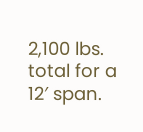2,100 lbs. total for a 12′ span.